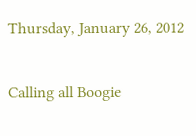Thursday, January 26, 2012

Calling all Boogie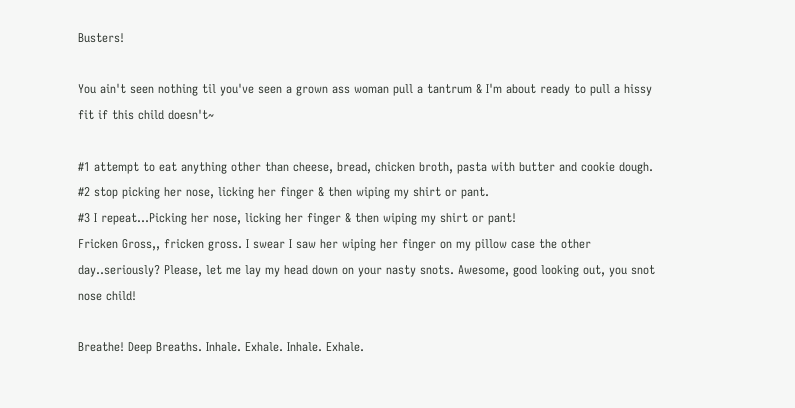Busters!

You ain't seen nothing til you've seen a grown ass woman pull a tantrum & I'm about ready to pull a hissy fit if this child doesn't~

#1 attempt to eat anything other than cheese, bread, chicken broth, pasta with butter and cookie dough.
#2 stop picking her nose, licking her finger & then wiping my shirt or pant.
#3 I repeat...Picking her nose, licking her finger & then wiping my shirt or pant!
Fricken Gross,, fricken gross. I swear I saw her wiping her finger on my pillow case the other day..seriously? Please, let me lay my head down on your nasty snots. Awesome, good looking out, you snot nose child!

Breathe! Deep Breaths. Inhale. Exhale. Inhale. Exhale.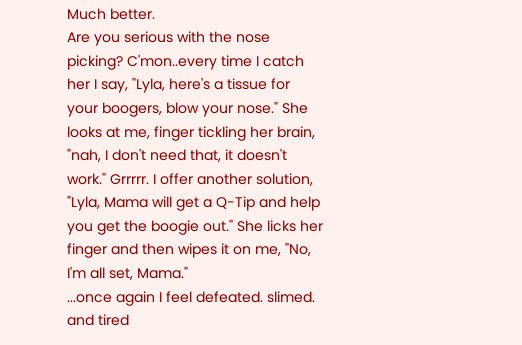Much better.
Are you serious with the nose picking? C'mon..every time I catch her I say, "Lyla, here's a tissue for your boogers, blow your nose." She looks at me, finger tickling her brain, "nah, I don't need that, it doesn't work." Grrrrr. I offer another solution, "Lyla, Mama will get a Q-Tip and help you get the boogie out." She licks her finger and then wipes it on me, "No, I'm all set, Mama."
...once again I feel defeated. slimed. and tired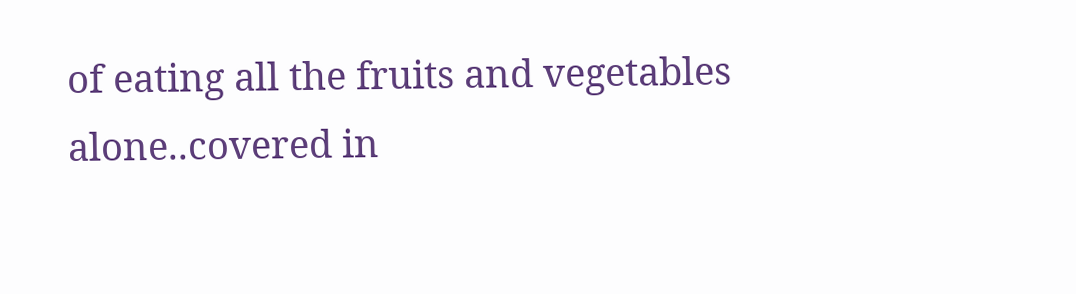of eating all the fruits and vegetables alone..covered in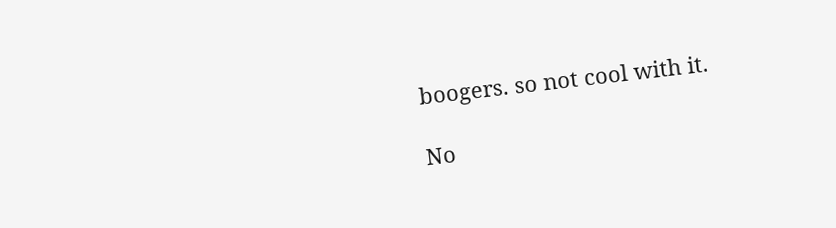boogers. so not cool with it.

No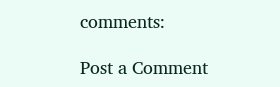comments:

Post a Comment